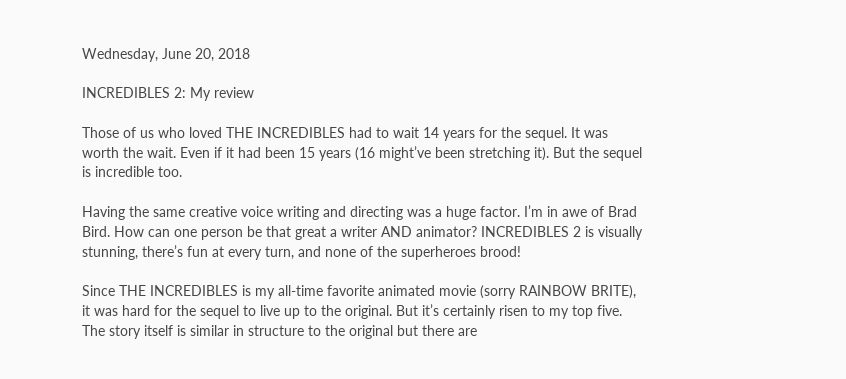Wednesday, June 20, 2018

INCREDIBLES 2: My review

Those of us who loved THE INCREDIBLES had to wait 14 years for the sequel. It was worth the wait. Even if it had been 15 years (16 might’ve been stretching it). But the sequel is incredible too.

Having the same creative voice writing and directing was a huge factor. I’m in awe of Brad Bird. How can one person be that great a writer AND animator? INCREDIBLES 2 is visually stunning, there’s fun at every turn, and none of the superheroes brood!

Since THE INCREDIBLES is my all-time favorite animated movie (sorry RAINBOW BRITE), it was hard for the sequel to live up to the original. But it’s certainly risen to my top five. The story itself is similar in structure to the original but there are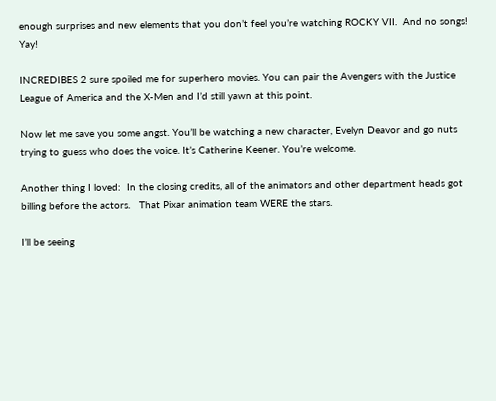enough surprises and new elements that you don’t feel you’re watching ROCKY VII.  And no songs!  Yay!

INCREDIBES 2 sure spoiled me for superhero movies. You can pair the Avengers with the Justice League of America and the X-Men and I’d still yawn at this point.

Now let me save you some angst. You’ll be watching a new character, Evelyn Deavor and go nuts trying to guess who does the voice. It’s Catherine Keener. You’re welcome.

Another thing I loved:  In the closing credits, all of the animators and other department heads got billing before the actors.   That Pixar animation team WERE the stars.

I’ll be seeing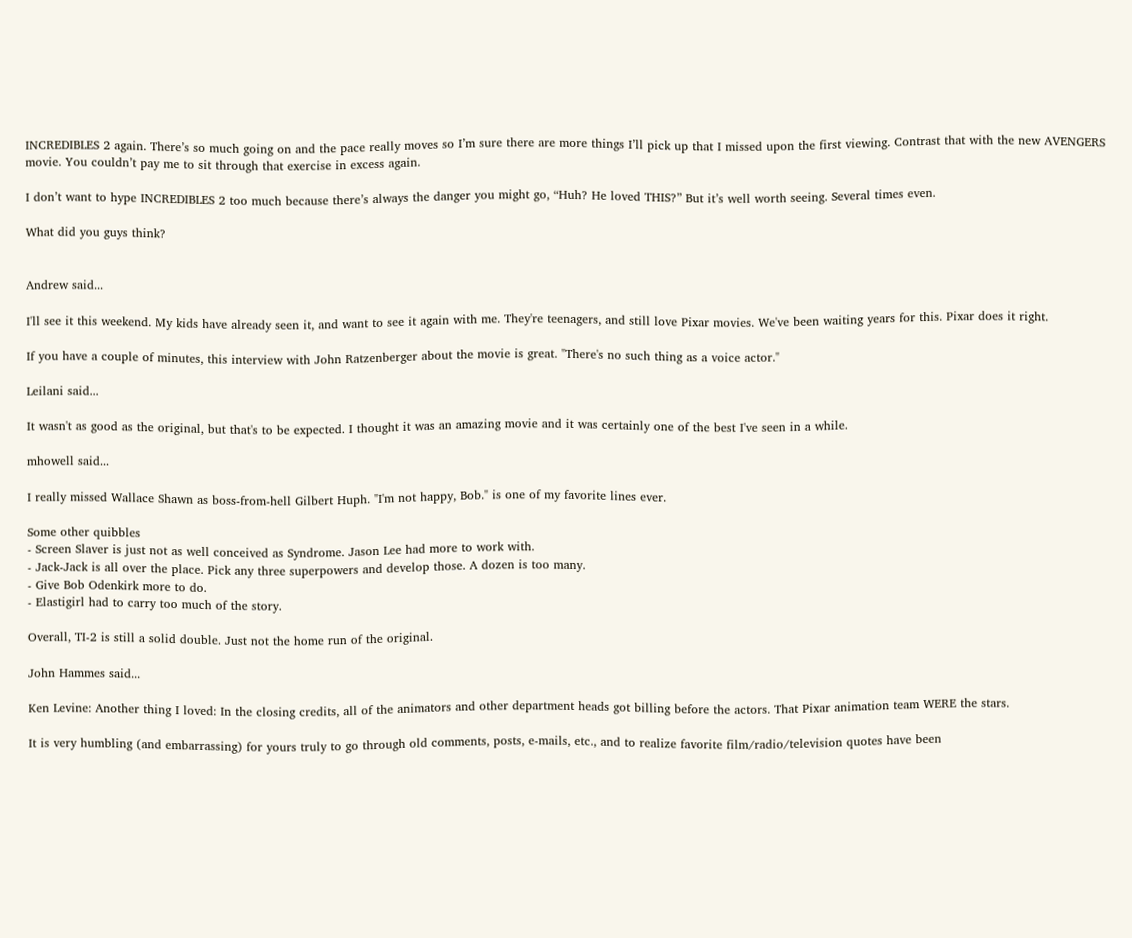INCREDIBLES 2 again. There’s so much going on and the pace really moves so I’m sure there are more things I’ll pick up that I missed upon the first viewing. Contrast that with the new AVENGERS movie. You couldn’t pay me to sit through that exercise in excess again.

I don’t want to hype INCREDIBLES 2 too much because there’s always the danger you might go, “Huh? He loved THIS?” But it’s well worth seeing. Several times even.

What did you guys think?


Andrew said...

I'll see it this weekend. My kids have already seen it, and want to see it again with me. They're teenagers, and still love Pixar movies. We've been waiting years for this. Pixar does it right.

If you have a couple of minutes, this interview with John Ratzenberger about the movie is great. "There's no such thing as a voice actor."

Leilani said...

It wasn't as good as the original, but that's to be expected. I thought it was an amazing movie and it was certainly one of the best I've seen in a while.

mhowell said...

I really missed Wallace Shawn as boss-from-hell Gilbert Huph. "I'm not happy, Bob." is one of my favorite lines ever.

Some other quibbles
- Screen Slaver is just not as well conceived as Syndrome. Jason Lee had more to work with.
- Jack-Jack is all over the place. Pick any three superpowers and develop those. A dozen is too many.
- Give Bob Odenkirk more to do.
- Elastigirl had to carry too much of the story.

Overall, TI-2 is still a solid double. Just not the home run of the original.

John Hammes said...

Ken Levine: Another thing I loved: In the closing credits, all of the animators and other department heads got billing before the actors. That Pixar animation team WERE the stars.

It is very humbling (and embarrassing) for yours truly to go through old comments, posts, e-mails, etc., and to realize favorite film/radio/television quotes have been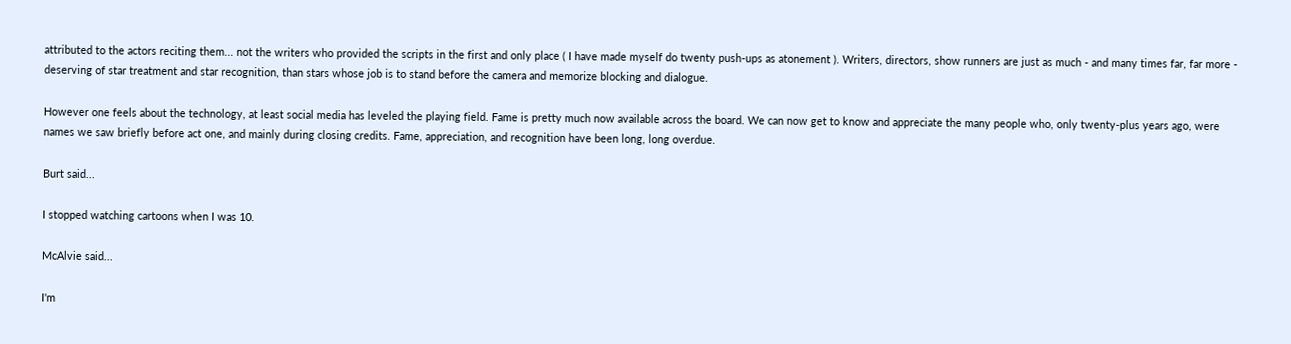attributed to the actors reciting them... not the writers who provided the scripts in the first and only place ( I have made myself do twenty push-ups as atonement ). Writers, directors, show runners are just as much - and many times far, far more - deserving of star treatment and star recognition, than stars whose job is to stand before the camera and memorize blocking and dialogue.

However one feels about the technology, at least social media has leveled the playing field. Fame is pretty much now available across the board. We can now get to know and appreciate the many people who, only twenty-plus years ago, were names we saw briefly before act one, and mainly during closing credits. Fame, appreciation, and recognition have been long, long overdue.

Burt said...

I stopped watching cartoons when I was 10.

McAlvie said...

I'm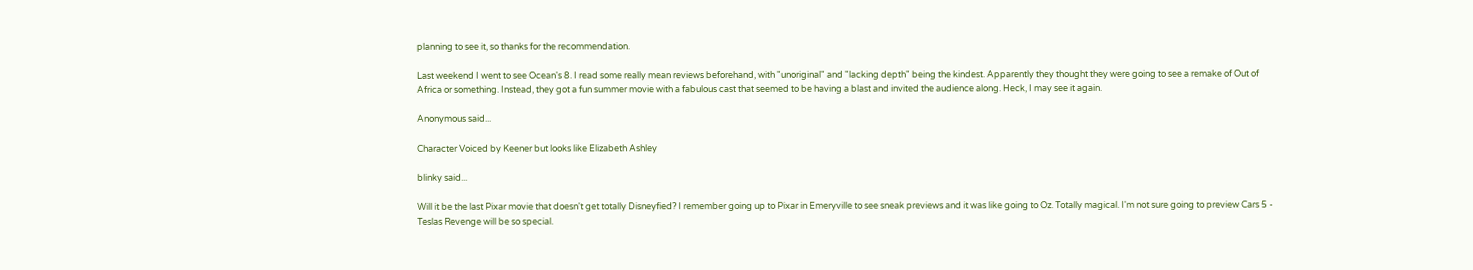planning to see it, so thanks for the recommendation.

Last weekend I went to see Ocean's 8. I read some really mean reviews beforehand, with "unoriginal" and "lacking depth" being the kindest. Apparently they thought they were going to see a remake of Out of Africa or something. Instead, they got a fun summer movie with a fabulous cast that seemed to be having a blast and invited the audience along. Heck, I may see it again.

Anonymous said...

Character Voiced by Keener but looks like Elizabeth Ashley

blinky said...

Will it be the last Pixar movie that doesn't get totally Disneyfied? I remember going up to Pixar in Emeryville to see sneak previews and it was like going to Oz. Totally magical. I'm not sure going to preview Cars 5 - Teslas Revenge will be so special.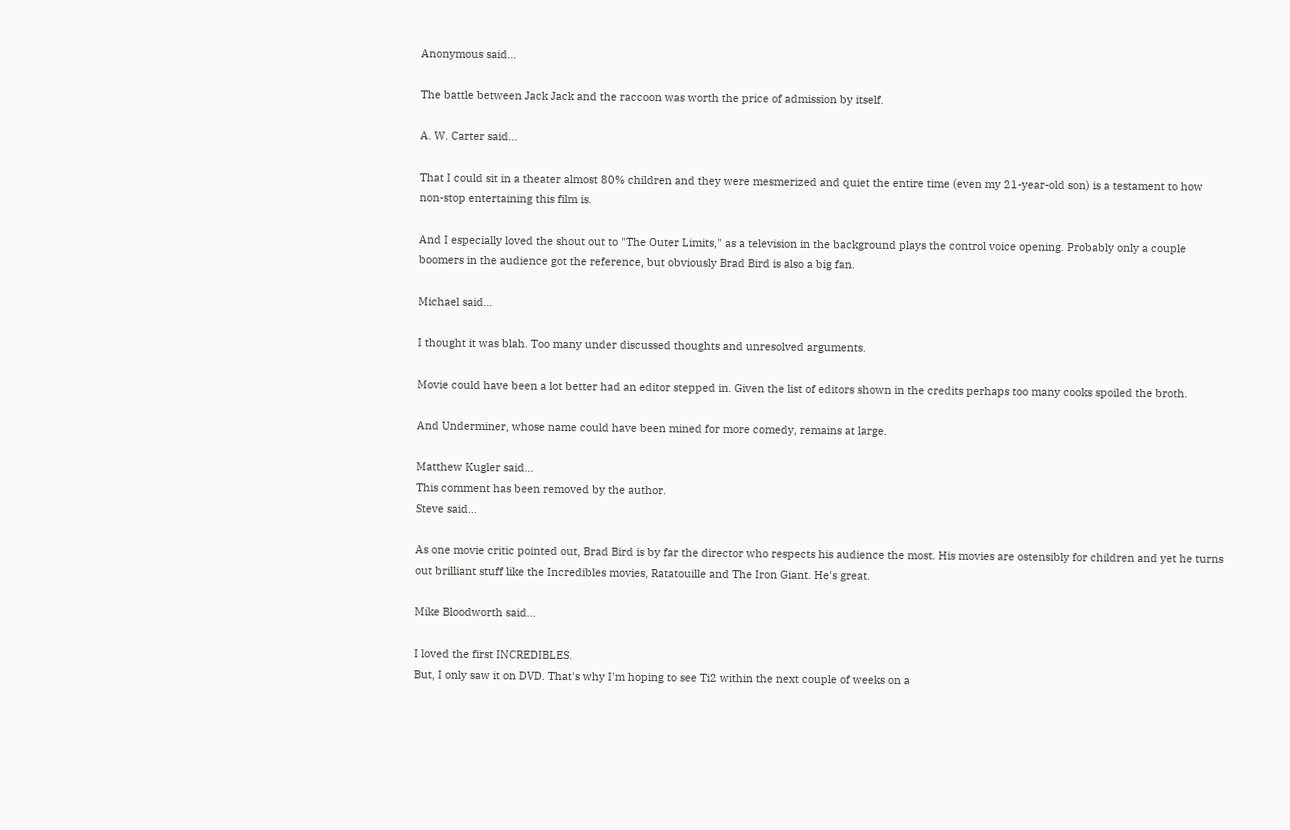Anonymous said...

The battle between Jack Jack and the raccoon was worth the price of admission by itself.

A. W. Carter said...

That I could sit in a theater almost 80% children and they were mesmerized and quiet the entire time (even my 21-year-old son) is a testament to how non-stop entertaining this film is.

And I especially loved the shout out to "The Outer Limits," as a television in the background plays the control voice opening. Probably only a couple boomers in the audience got the reference, but obviously Brad Bird is also a big fan.

Michael said...

I thought it was blah. Too many under discussed thoughts and unresolved arguments.

Movie could have been a lot better had an editor stepped in. Given the list of editors shown in the credits perhaps too many cooks spoiled the broth.

And Underminer, whose name could have been mined for more comedy, remains at large.

Matthew Kugler said...
This comment has been removed by the author.
Steve said...

As one movie critic pointed out, Brad Bird is by far the director who respects his audience the most. His movies are ostensibly for children and yet he turns out brilliant stuff like the Incredibles movies, Ratatouille and The Iron Giant. He's great.

Mike Bloodworth said...

I loved the first INCREDIBLES.
But, I only saw it on DVD. That's why I'm hoping to see Ti2 within the next couple of weeks on a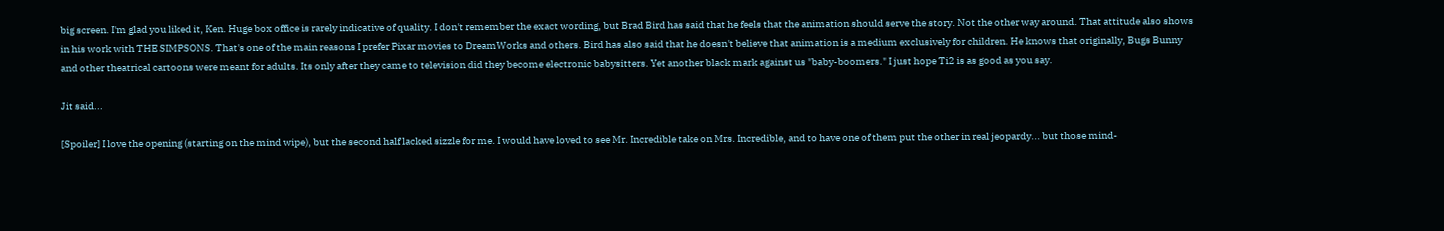big screen. I'm glad you liked it, Ken. Huge box office is rarely indicative of quality. I don't remember the exact wording, but Brad Bird has said that he feels that the animation should serve the story. Not the other way around. That attitude also shows in his work with THE SIMPSONS. That's one of the main reasons I prefer Pixar movies to DreamWorks and others. Bird has also said that he doesn't believe that animation is a medium exclusively for children. He knows that originally, Bugs Bunny and other theatrical cartoons were meant for adults. Its only after they came to television did they become electronic babysitters. Yet another black mark against us "baby-boomers." I just hope Ti2 is as good as you say.

Jit said...

[Spoiler] I love the opening (starting on the mind wipe), but the second half lacked sizzle for me. I would have loved to see Mr. Incredible take on Mrs. Incredible, and to have one of them put the other in real jeopardy... but those mind-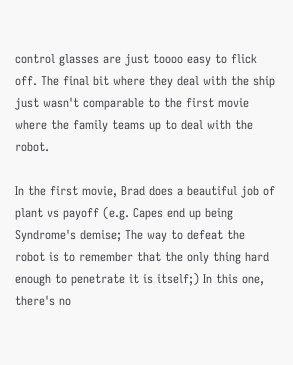control glasses are just toooo easy to flick off. The final bit where they deal with the ship just wasn't comparable to the first movie where the family teams up to deal with the robot.

In the first movie, Brad does a beautiful job of plant vs payoff (e.g. Capes end up being Syndrome's demise; The way to defeat the robot is to remember that the only thing hard enough to penetrate it is itself;) In this one, there's no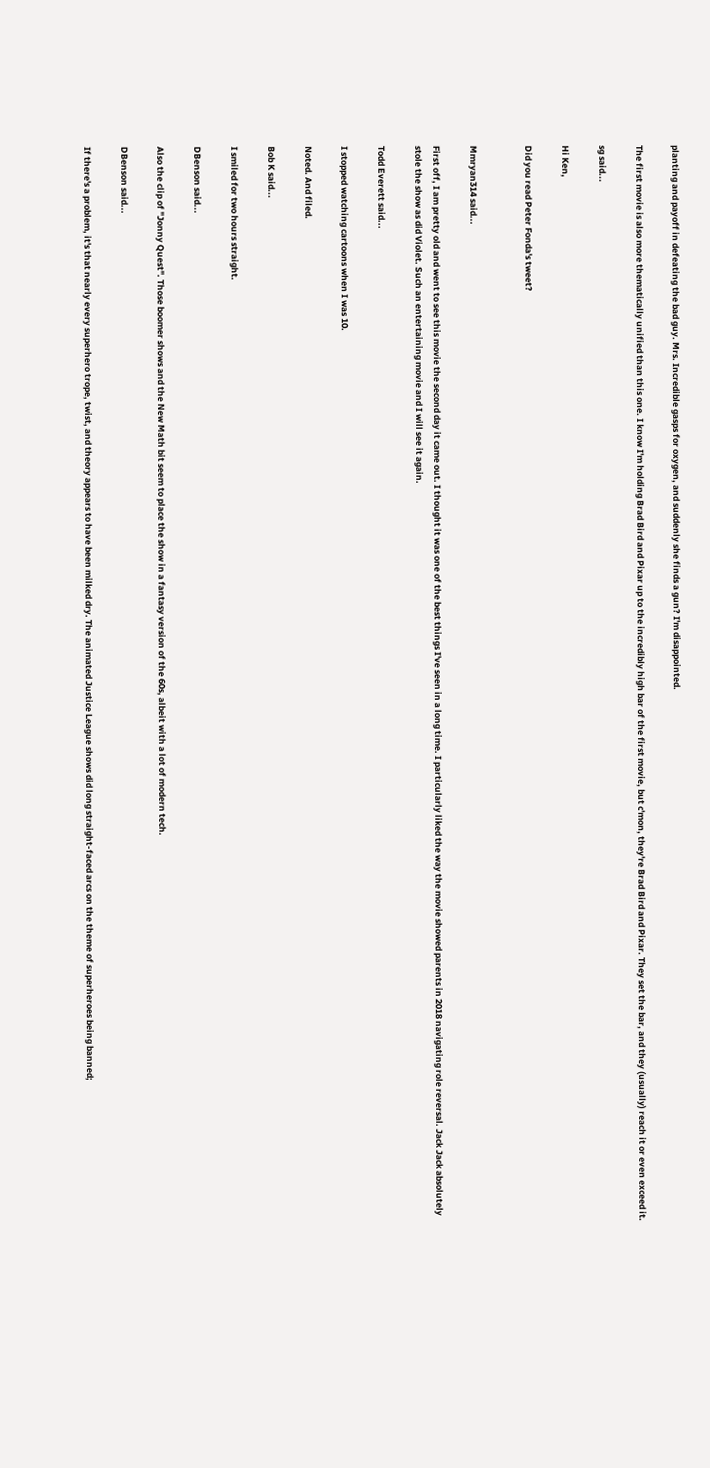planting and payoff in defeating the bad guy. Mrs. Incredible gasps for oxygen, and suddenly she finds a gun? I'm disappointed.

The first movie is also more thematically unified than this one. I know I'm holding Brad Bird and Pixar up to the incredibly high bar of the first movie, but c'mon, they're Brad Bird and Pixar. They set the bar, and they (usually) reach it or even exceed it.

sg said...

Hi Ken,

Did you read Peter Fonda's tweet?


Mmryan314 said...

First off, I am pretty old and went to see this movie the second day it came out. I thought it was one of the best things I've seen in a long time. I particularly liked the way the movie showed parents in 2018 navigating role reversal. Jack Jack absolutely stole the show as did Violet. Such an entertaining movie and I will see it again.

Todd Everett said...

I stopped watching cartoons when I was 10.

Noted. And filed.

Bob K said...

I smiled for two hours straight.

DBenson said...

Also the clip of "Jonny Quest". Those boomer shows and the New Math bit seem to place the show in a fantasy version of the 60s, albeit with a lot of modern tech.

DBenson said...

If there's a problem, it's that nearly every superhero trope, twist, and theory appears to have been milked dry. The animated Justice League shows did long straight-faced arcs on the theme of superheroes being banned;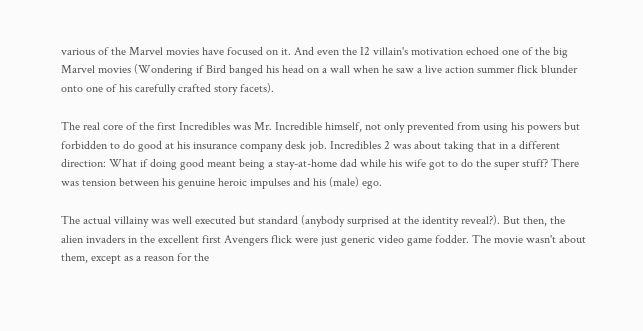various of the Marvel movies have focused on it. And even the I2 villain's motivation echoed one of the big Marvel movies (Wondering if Bird banged his head on a wall when he saw a live action summer flick blunder onto one of his carefully crafted story facets).

The real core of the first Incredibles was Mr. Incredible himself, not only prevented from using his powers but forbidden to do good at his insurance company desk job. Incredibles 2 was about taking that in a different direction: What if doing good meant being a stay-at-home dad while his wife got to do the super stuff? There was tension between his genuine heroic impulses and his (male) ego.

The actual villainy was well executed but standard (anybody surprised at the identity reveal?). But then, the alien invaders in the excellent first Avengers flick were just generic video game fodder. The movie wasn't about them, except as a reason for the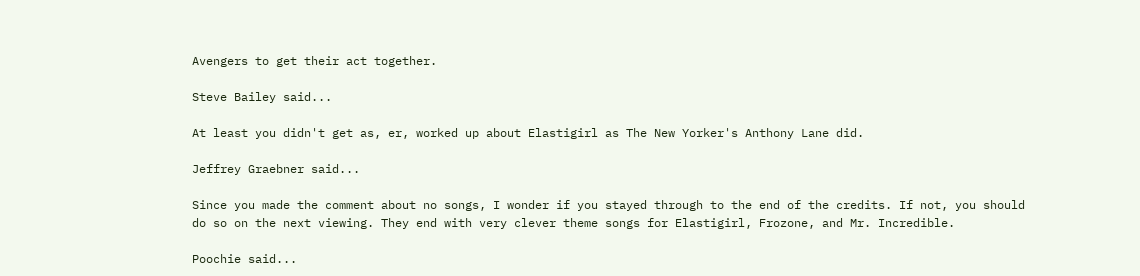Avengers to get their act together.

Steve Bailey said...

At least you didn't get as, er, worked up about Elastigirl as The New Yorker's Anthony Lane did.

Jeffrey Graebner said...

Since you made the comment about no songs, I wonder if you stayed through to the end of the credits. If not, you should do so on the next viewing. They end with very clever theme songs for Elastigirl, Frozone, and Mr. Incredible.

Poochie said...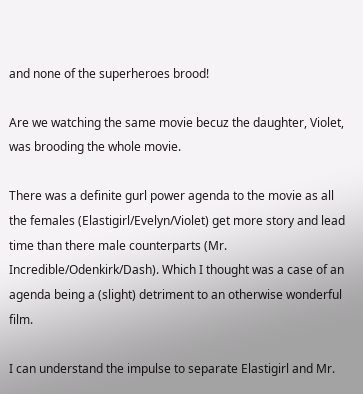and none of the superheroes brood!

Are we watching the same movie becuz the daughter, Violet, was brooding the whole movie.

There was a definite gurl power agenda to the movie as all the females (Elastigirl/Evelyn/Violet) get more story and lead time than there male counterparts (Mr. Incredible/Odenkirk/Dash). Which I thought was a case of an agenda being a (slight) detriment to an otherwise wonderful film.

I can understand the impulse to separate Elastigirl and Mr.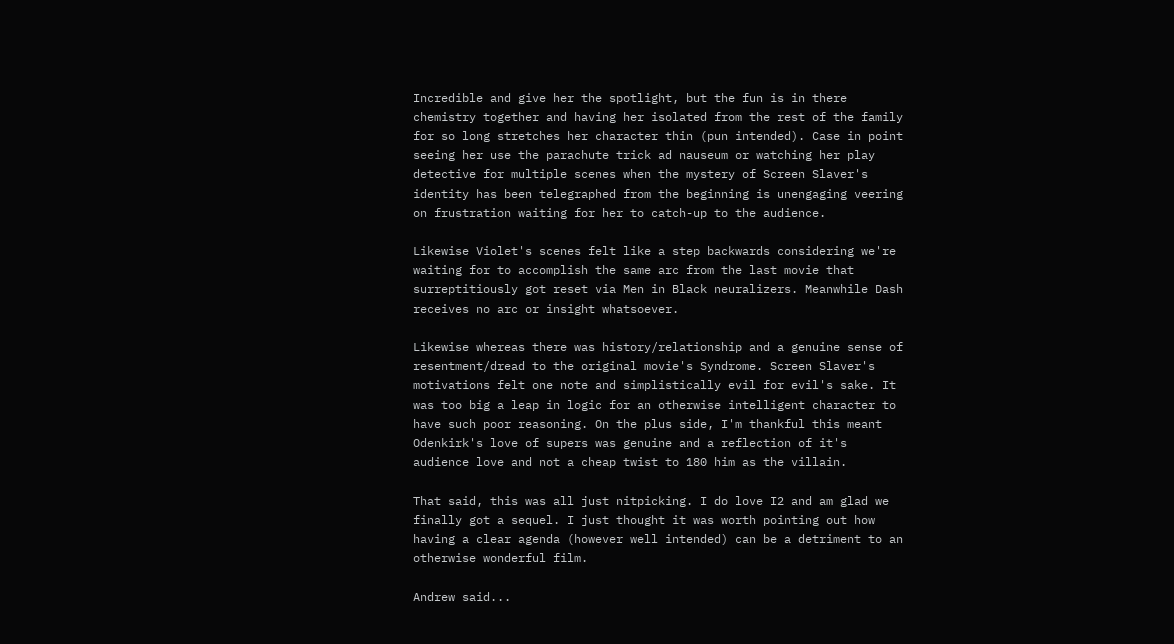Incredible and give her the spotlight, but the fun is in there chemistry together and having her isolated from the rest of the family for so long stretches her character thin (pun intended). Case in point seeing her use the parachute trick ad nauseum or watching her play detective for multiple scenes when the mystery of Screen Slaver's identity has been telegraphed from the beginning is unengaging veering on frustration waiting for her to catch-up to the audience.

Likewise Violet's scenes felt like a step backwards considering we're waiting for to accomplish the same arc from the last movie that surreptitiously got reset via Men in Black neuralizers. Meanwhile Dash receives no arc or insight whatsoever.

Likewise whereas there was history/relationship and a genuine sense of resentment/dread to the original movie's Syndrome. Screen Slaver's motivations felt one note and simplistically evil for evil's sake. It was too big a leap in logic for an otherwise intelligent character to have such poor reasoning. On the plus side, I'm thankful this meant Odenkirk's love of supers was genuine and a reflection of it's audience love and not a cheap twist to 180 him as the villain.

That said, this was all just nitpicking. I do love I2 and am glad we finally got a sequel. I just thought it was worth pointing out how having a clear agenda (however well intended) can be a detriment to an otherwise wonderful film.

Andrew said...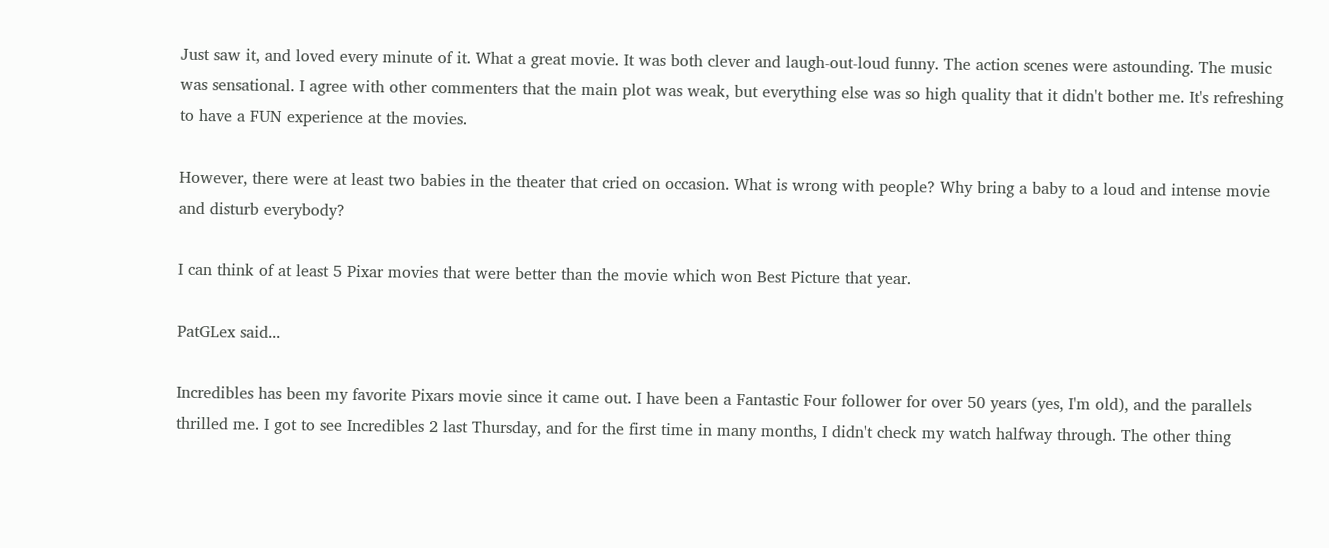Just saw it, and loved every minute of it. What a great movie. It was both clever and laugh-out-loud funny. The action scenes were astounding. The music was sensational. I agree with other commenters that the main plot was weak, but everything else was so high quality that it didn't bother me. It's refreshing to have a FUN experience at the movies.

However, there were at least two babies in the theater that cried on occasion. What is wrong with people? Why bring a baby to a loud and intense movie and disturb everybody?

I can think of at least 5 Pixar movies that were better than the movie which won Best Picture that year.

PatGLex said...

Incredibles has been my favorite Pixars movie since it came out. I have been a Fantastic Four follower for over 50 years (yes, I'm old), and the parallels thrilled me. I got to see Incredibles 2 last Thursday, and for the first time in many months, I didn't check my watch halfway through. The other thing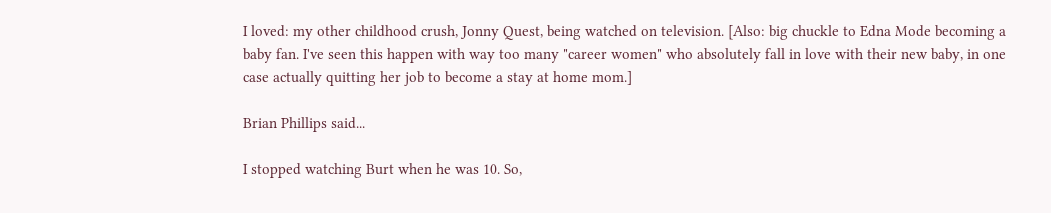I loved: my other childhood crush, Jonny Quest, being watched on television. [Also: big chuckle to Edna Mode becoming a baby fan. I've seen this happen with way too many "career women" who absolutely fall in love with their new baby, in one case actually quitting her job to become a stay at home mom.]

Brian Phillips said...

I stopped watching Burt when he was 10. So,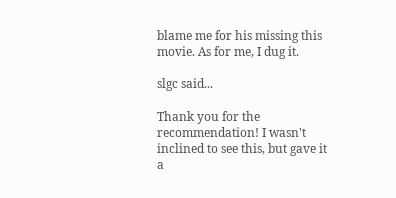blame me for his missing this movie. As for me, I dug it.

slgc said...

Thank you for the recommendation! I wasn't inclined to see this, but gave it a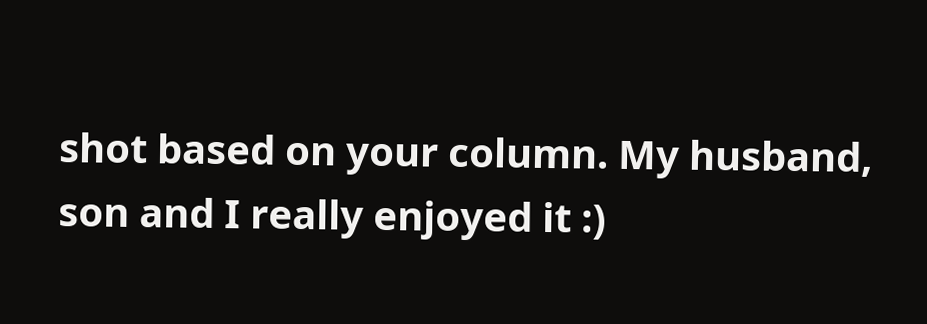shot based on your column. My husband, son and I really enjoyed it :)